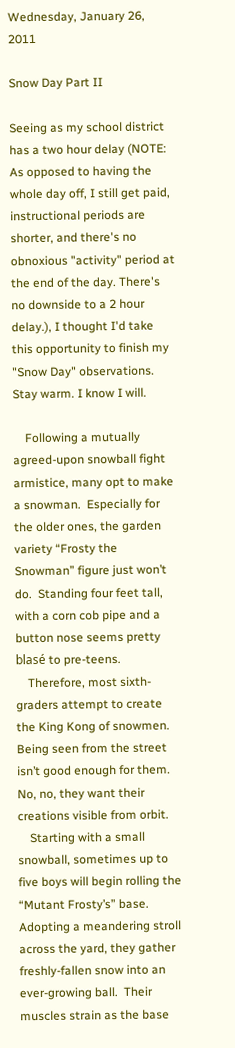Wednesday, January 26, 2011

Snow Day Part II

Seeing as my school district has a two hour delay (NOTE: As opposed to having the whole day off, I still get paid, instructional periods are shorter, and there's no obnoxious "activity" period at the end of the day. There's no downside to a 2 hour delay.), I thought I'd take this opportunity to finish my "Snow Day" observations. Stay warm. I know I will.

    Following a mutually agreed-upon snowball fight armistice, many opt to make a snowman.  Especially for the older ones, the garden variety “Frosty the Snowman” figure just won’t do.  Standing four feet tall, with a corn cob pipe and a button nose seems pretty blasé to pre-teens.
    Therefore, most sixth-graders attempt to create the King Kong of snowmen.  Being seen from the street isn’t good enough for them.  No, no, they want their creations visible from orbit.
    Starting with a small snowball, sometimes up to five boys will begin rolling the “Mutant Frosty’s” base.  Adopting a meandering stroll across the yard, they gather freshly-fallen snow into an ever-growing ball.  Their muscles strain as the base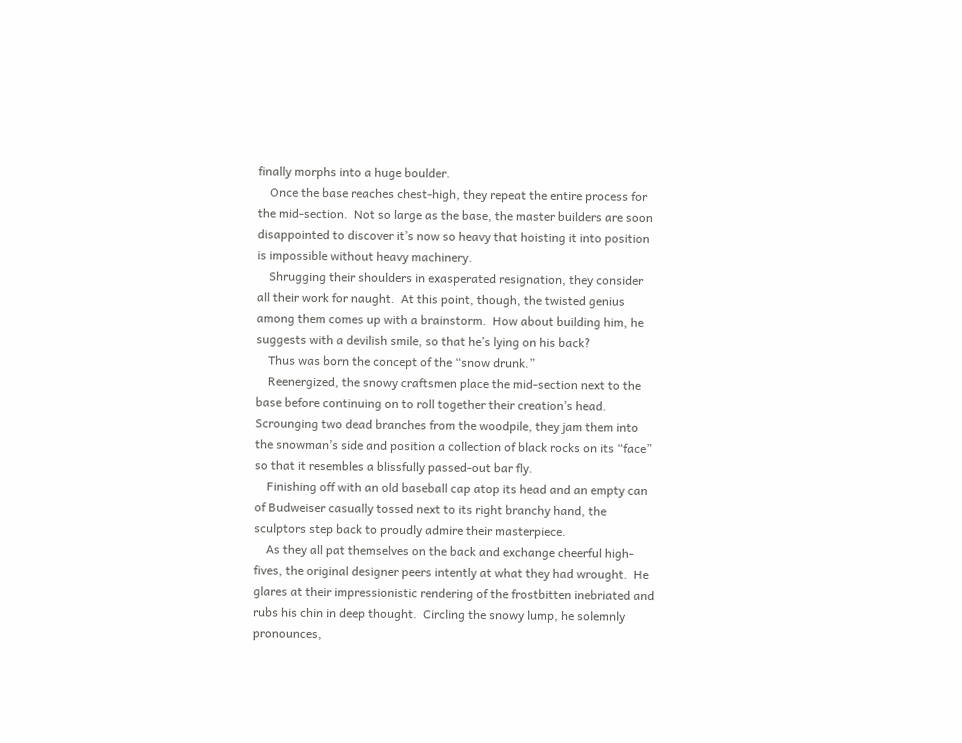finally morphs into a huge boulder.
    Once the base reaches chest-high, they repeat the entire process for the mid-section.  Not so large as the base, the master builders are soon disappointed to discover it’s now so heavy that hoisting it into position is impossible without heavy machinery.
    Shrugging their shoulders in exasperated resignation, they consider all their work for naught.  At this point, though, the twisted genius among them comes up with a brainstorm.  How about building him, he suggests with a devilish smile, so that he’s lying on his back?
    Thus was born the concept of the “snow drunk.”
    Reenergized, the snowy craftsmen place the mid-section next to the base before continuing on to roll together their creation’s head.  Scrounging two dead branches from the woodpile, they jam them into the snowman’s side and position a collection of black rocks on its “face” so that it resembles a blissfully passed-out bar fly.
    Finishing off with an old baseball cap atop its head and an empty can of Budweiser casually tossed next to its right branchy hand, the sculptors step back to proudly admire their masterpiece.
    As they all pat themselves on the back and exchange cheerful high-fives, the original designer peers intently at what they had wrought.  He glares at their impressionistic rendering of the frostbitten inebriated and rubs his chin in deep thought.  Circling the snowy lump, he solemnly pronounces,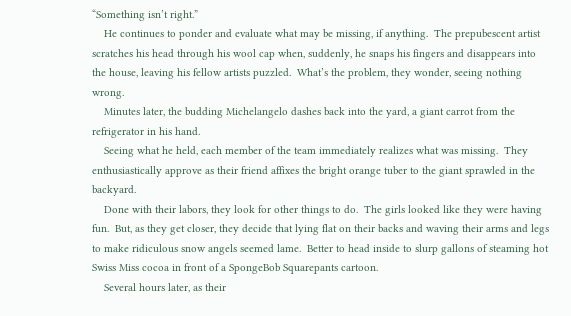“Something isn’t right.”
    He continues to ponder and evaluate what may be missing, if anything.  The prepubescent artist scratches his head through his wool cap when, suddenly, he snaps his fingers and disappears into the house, leaving his fellow artists puzzled.  What’s the problem, they wonder, seeing nothing wrong.
    Minutes later, the budding Michelangelo dashes back into the yard, a giant carrot from the refrigerator in his hand.
    Seeing what he held, each member of the team immediately realizes what was missing.  They enthusiastically approve as their friend affixes the bright orange tuber to the giant sprawled in the backyard.
    Done with their labors, they look for other things to do.  The girls looked like they were having fun.  But, as they get closer, they decide that lying flat on their backs and waving their arms and legs to make ridiculous snow angels seemed lame.  Better to head inside to slurp gallons of steaming hot Swiss Miss cocoa in front of a SpongeBob Squarepants cartoon.
    Several hours later, as their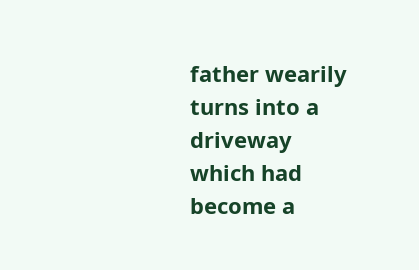father wearily turns into a driveway which had become a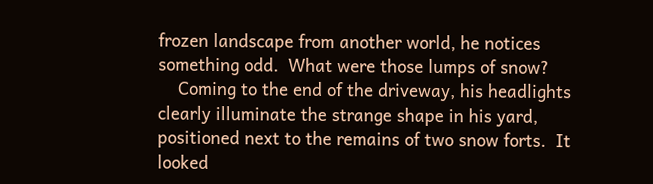frozen landscape from another world, he notices something odd.  What were those lumps of snow?
    Coming to the end of the driveway, his headlights clearly illuminate the strange shape in his yard, positioned next to the remains of two snow forts.  It looked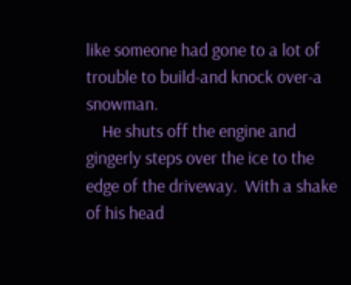like someone had gone to a lot of trouble to build-and knock over-a snowman.
    He shuts off the engine and gingerly steps over the ice to the edge of the driveway.  With a shake of his head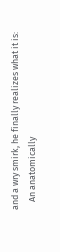and a wry smirk, he finally realizes what it is:
    An anatomically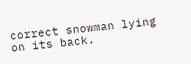correct snowman lying on its back.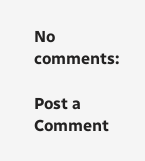No comments:

Post a Comment